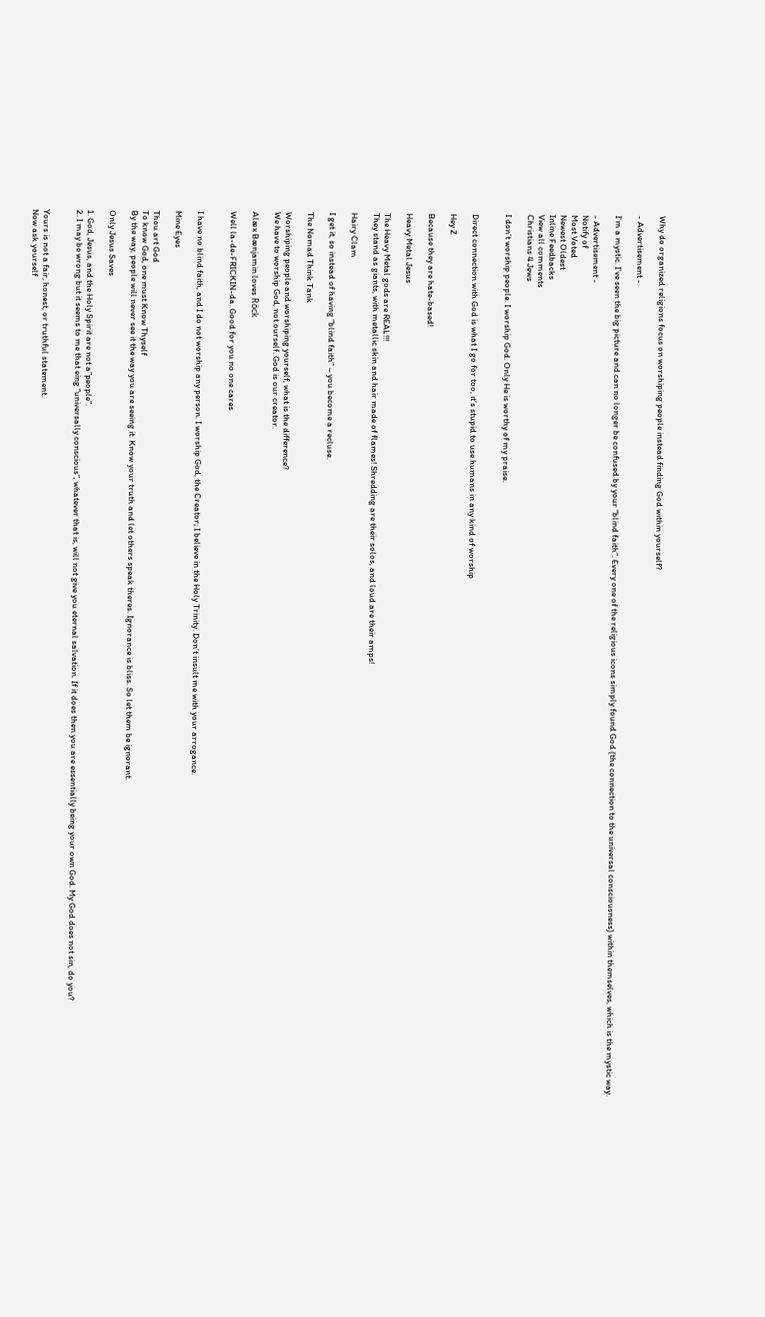Why do organized religions focus on worshiping people instead finding God within yourself?

- Advertisement -

I’m a mystic. I’ve seen the big picture and can no longer be confused by your “blind faith”. Every one of the religious icons simply found God (the connection to the universal consciousness) within themselves, which is the mystic way.

- Advertisement -
Notify of
Most Voted
Newest Oldest
Inline Feedbacks
View all comments
Christians 4 Jews

I don’t worship people. I worship God. Only He is worthy of my praise.


Direct connection with God is what I go for too, ıt’s stupid to use humans in any kind of worship

Hey Z

Because they are hate-based!

Heavy Metal Jesus

The Heavy Metal gods are REAL!!!
They stand as giants, with metallic skin and hair made of flames! Shredding are their solos, and loud are their amps!

Hairy Clam

I get it, so instead of having “blind faith” – you become a recluse.

The Nomad Think Tank

Worshiping people and worshiping yourself, what is the difference?
We have to worship God, not ourself. God is our creator.

Alæx Bænjamin loves Röck

Well la-de-FRICKIN-da. Good for you no one cares


I have no blind faith, and I do not worship any person. I worship God, the Creator; I believe in the Holy Trinity. Don’t insult me with your arrogance.

Mine Eyes

Thou art God
To know God, one must Know Thyself
By the way, people will never see it the way you are seeing it. Know your truth and let others speak theres. Ignorance is bliss. So let them be ignorant.

Only Jesus Saves

1. God, Jesus, and the Holy Spirit are not a”people”.
2. I may be wrong but it seems to me that eing “universally conscious”, whatever that is, will not give you eternal salvation. If it does then you are essentially being your own God. My God does not sin, do you?


Yours is not a fair, honest, or truthful statement.
Now ask yourself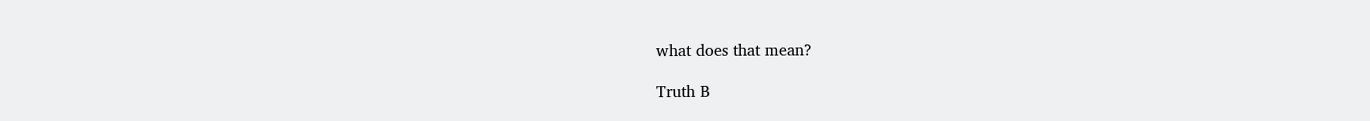what does that mean?

Truth B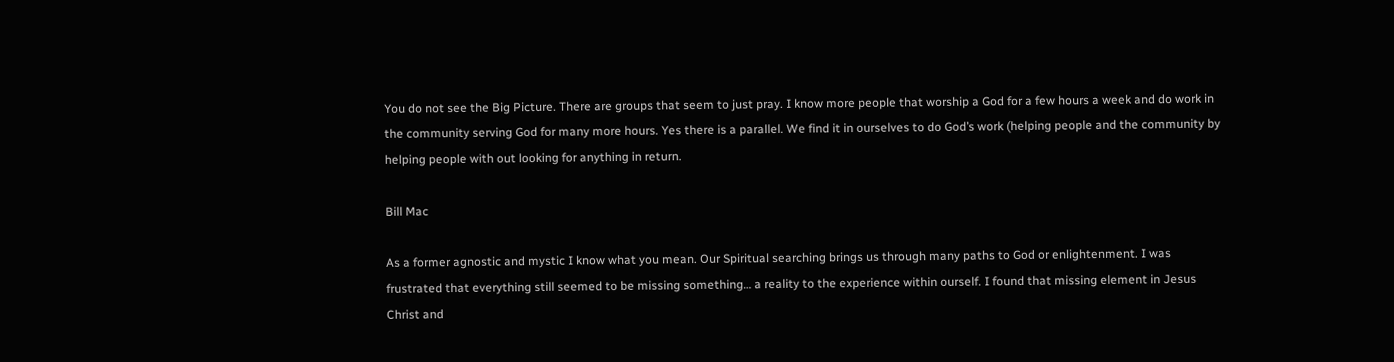You do not see the Big Picture. There are groups that seem to just pray. I know more people that worship a God for a few hours a week and do work in the community serving God for many more hours. Yes there is a parallel. We find it in ourselves to do God’s work (helping people and the community by helping people with out looking for anything in return.

Bill Mac

As a former agnostic and mystic I know what you mean. Our Spiritual searching brings us through many paths to God or enlightenment. I was frustrated that everything still seemed to be missing something… a reality to the experience within ourself. I found that missing element in Jesus Christ and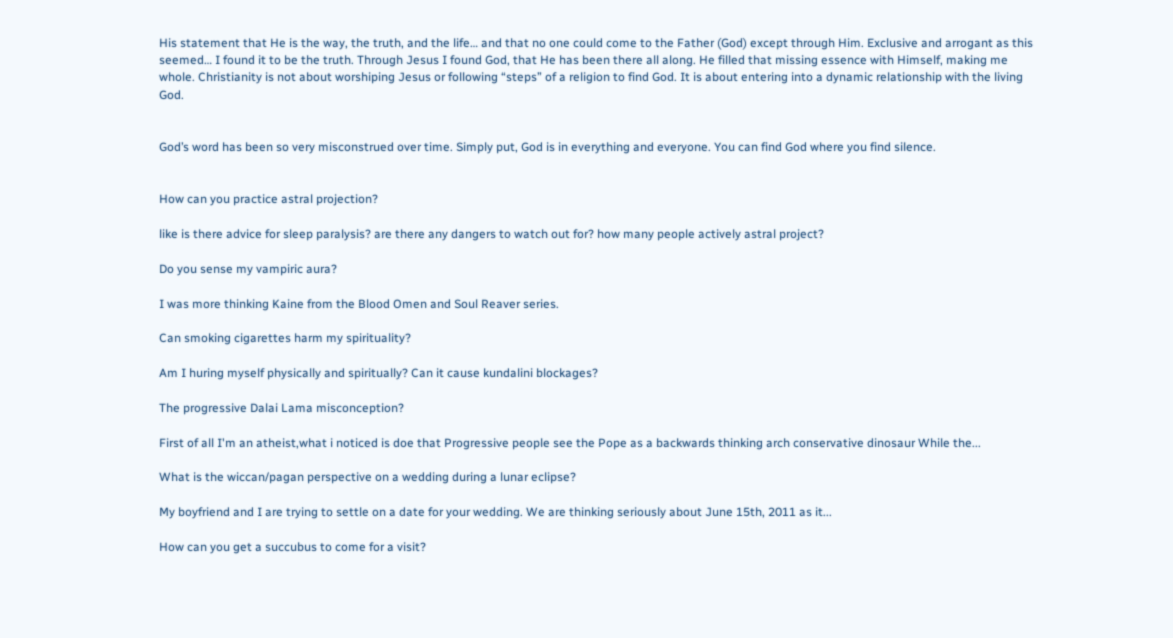His statement that He is the way, the truth, and the life… and that no one could come to the Father (God) except through Him. Exclusive and arrogant as this seemed… I found it to be the truth. Through Jesus I found God, that He has been there all along. He filled that missing essence with Himself, making me whole. Christianity is not about worshiping Jesus or following “steps” of a religion to find God. It is about entering into a dynamic relationship with the living God.


God’s word has been so very misconstrued over time. Simply put, God is in everything and everyone. You can find God where you find silence.


How can you practice astral projection?

like is there advice for sleep paralysis? are there any dangers to watch out for? how many people actively astral project?

Do you sense my vampiric aura?

I was more thinking Kaine from the Blood Omen and Soul Reaver series.

Can smoking cigarettes harm my spirituality?

Am I huring myself physically and spiritually? Can it cause kundalini blockages?

The progressive Dalai Lama misconception?

First of all I'm an atheist,what i noticed is doe that Progressive people see the Pope as a backwards thinking arch conservative dinosaur While the...

What is the wiccan/pagan perspective on a wedding during a lunar eclipse?

My boyfriend and I are trying to settle on a date for your wedding. We are thinking seriously about June 15th, 2011 as it...

How can you get a succubus to come for a visit?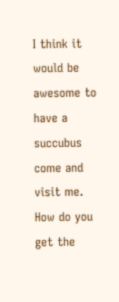I think it would be awesome to have a succubus come and visit me. How do you get the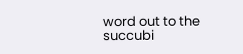word out to the succubi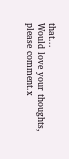that...
Would love your thoughts, please comment.x